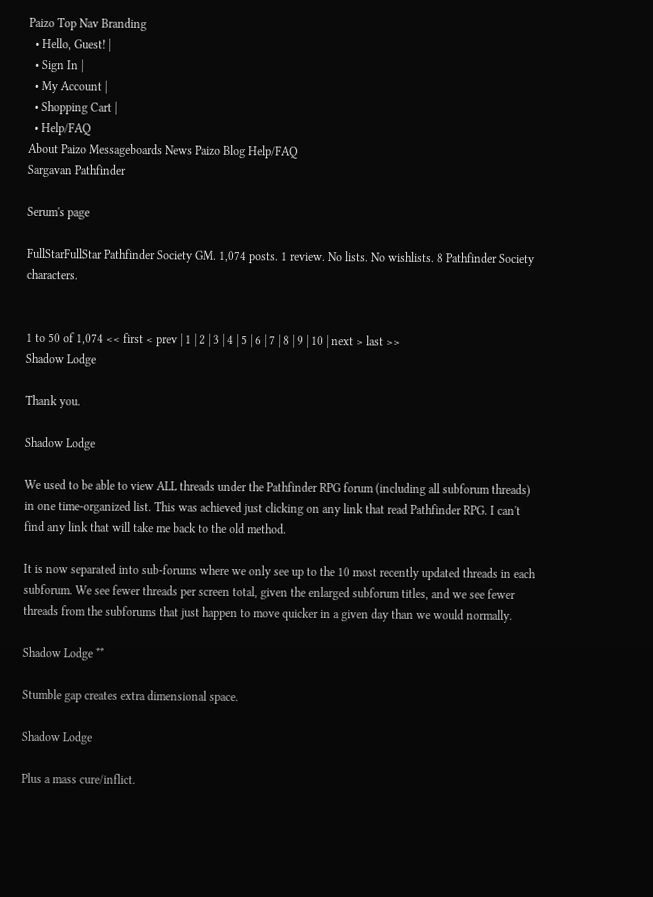Paizo Top Nav Branding
  • Hello, Guest! |
  • Sign In |
  • My Account |
  • Shopping Cart |
  • Help/FAQ
About Paizo Messageboards News Paizo Blog Help/FAQ
Sargavan Pathfinder

Serum's page

FullStarFullStar Pathfinder Society GM. 1,074 posts. 1 review. No lists. No wishlists. 8 Pathfinder Society characters.


1 to 50 of 1,074 << first < prev | 1 | 2 | 3 | 4 | 5 | 6 | 7 | 8 | 9 | 10 | next > last >>
Shadow Lodge

Thank you.

Shadow Lodge

We used to be able to view ALL threads under the Pathfinder RPG forum (including all subforum threads) in one time-organized list. This was achieved just clicking on any link that read Pathfinder RPG. I can't find any link that will take me back to the old method.

It is now separated into sub-forums where we only see up to the 10 most recently updated threads in each subforum. We see fewer threads per screen total, given the enlarged subforum titles, and we see fewer threads from the subforums that just happen to move quicker in a given day than we would normally.

Shadow Lodge **

Stumble gap creates extra dimensional space.

Shadow Lodge

Plus a mass cure/inflict.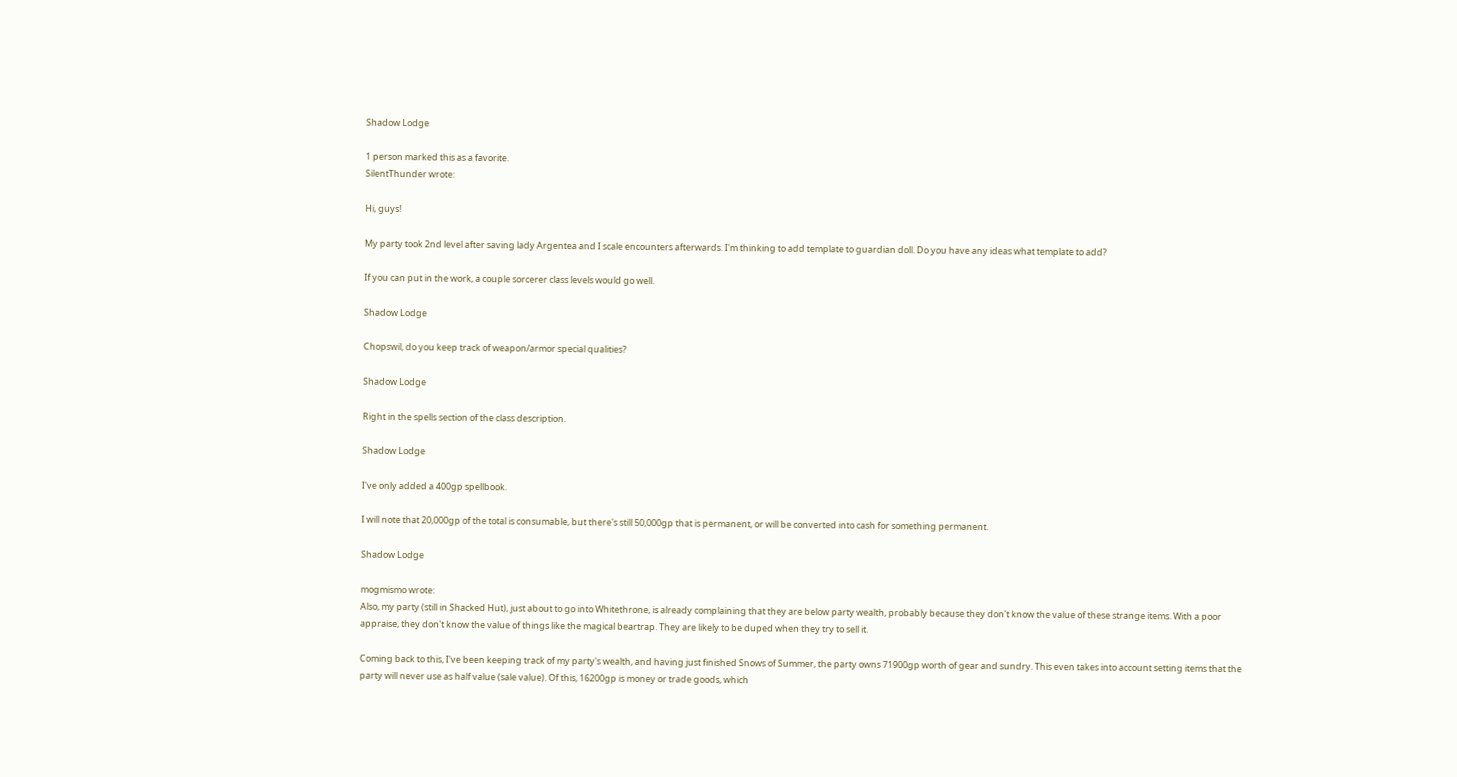Shadow Lodge

1 person marked this as a favorite.
SilentThunder wrote:

Hi, guys!

My party took 2nd level after saving lady Argentea and I scale encounters afterwards. I'm thinking to add template to guardian doll. Do you have any ideas what template to add?

If you can put in the work, a couple sorcerer class levels would go well.

Shadow Lodge

Chopswil, do you keep track of weapon/armor special qualities?

Shadow Lodge

Right in the spells section of the class description.

Shadow Lodge

I've only added a 400gp spellbook.

I will note that 20,000gp of the total is consumable, but there's still 50,000gp that is permanent, or will be converted into cash for something permanent.

Shadow Lodge

mogmismo wrote:
Also, my party (still in Shacked Hut), just about to go into Whitethrone, is already complaining that they are below party wealth, probably because they don't know the value of these strange items. With a poor appraise, they don't know the value of things like the magical beartrap. They are likely to be duped when they try to sell it.

Coming back to this, I've been keeping track of my party's wealth, and having just finished Snows of Summer, the party owns 71900gp worth of gear and sundry. This even takes into account setting items that the party will never use as half value (sale value). Of this, 16200gp is money or trade goods, which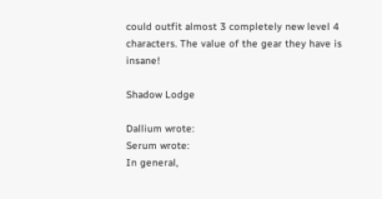could outfit almost 3 completely new level 4 characters. The value of the gear they have is insane!

Shadow Lodge

Dallium wrote:
Serum wrote:
In general,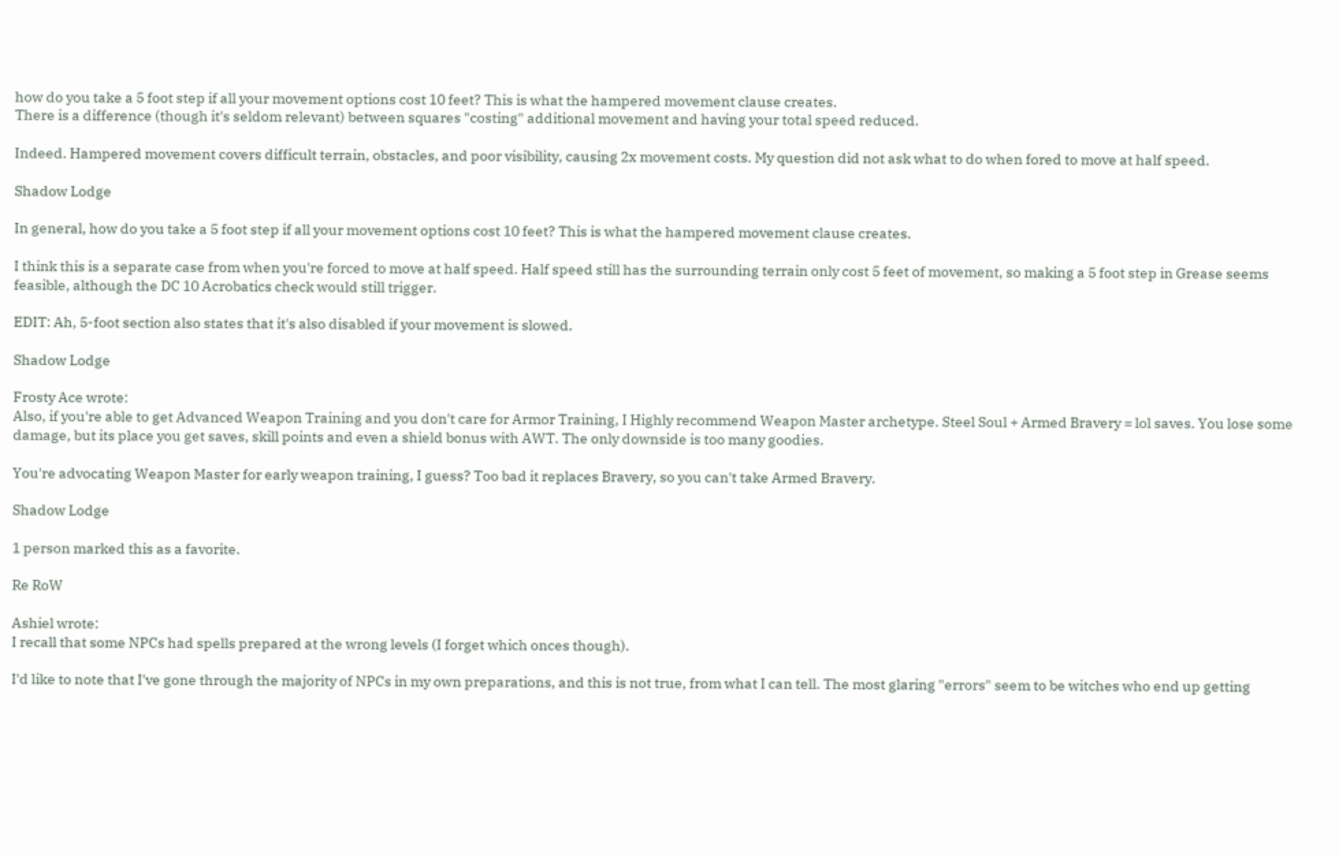how do you take a 5 foot step if all your movement options cost 10 feet? This is what the hampered movement clause creates.
There is a difference (though it's seldom relevant) between squares "costing" additional movement and having your total speed reduced.

Indeed. Hampered movement covers difficult terrain, obstacles, and poor visibility, causing 2x movement costs. My question did not ask what to do when fored to move at half speed.

Shadow Lodge

In general, how do you take a 5 foot step if all your movement options cost 10 feet? This is what the hampered movement clause creates.

I think this is a separate case from when you're forced to move at half speed. Half speed still has the surrounding terrain only cost 5 feet of movement, so making a 5 foot step in Grease seems feasible, although the DC 10 Acrobatics check would still trigger.

EDIT: Ah, 5-foot section also states that it's also disabled if your movement is slowed.

Shadow Lodge

Frosty Ace wrote:
Also, if you're able to get Advanced Weapon Training and you don't care for Armor Training, I Highly recommend Weapon Master archetype. Steel Soul + Armed Bravery = lol saves. You lose some damage, but its place you get saves, skill points and even a shield bonus with AWT. The only downside is too many goodies.

You're advocating Weapon Master for early weapon training, I guess? Too bad it replaces Bravery, so you can't take Armed Bravery.

Shadow Lodge

1 person marked this as a favorite.

Re RoW

Ashiel wrote:
I recall that some NPCs had spells prepared at the wrong levels (I forget which onces though).

I'd like to note that I've gone through the majority of NPCs in my own preparations, and this is not true, from what I can tell. The most glaring "errors" seem to be witches who end up getting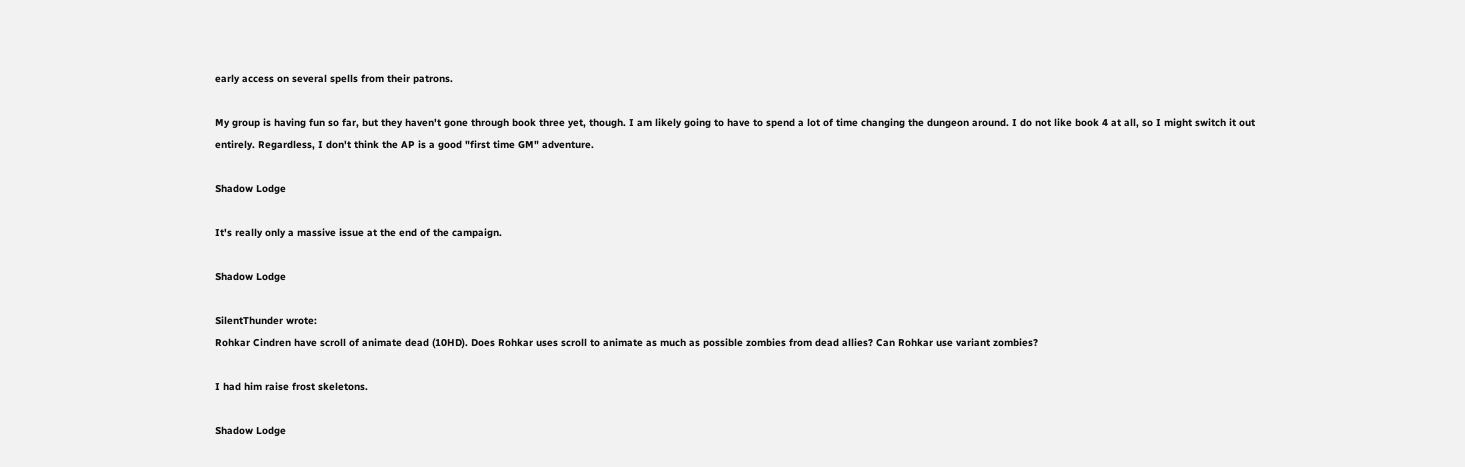early access on several spells from their patrons.

My group is having fun so far, but they haven't gone through book three yet, though. I am likely going to have to spend a lot of time changing the dungeon around. I do not like book 4 at all, so I might switch it out entirely. Regardless, I don't think the AP is a good "first time GM" adventure.

Shadow Lodge

It's really only a massive issue at the end of the campaign.

Shadow Lodge

SilentThunder wrote:
Rohkar Cindren have scroll of animate dead (10HD). Does Rohkar uses scroll to animate as much as possible zombies from dead allies? Can Rohkar use variant zombies?

I had him raise frost skeletons.

Shadow Lodge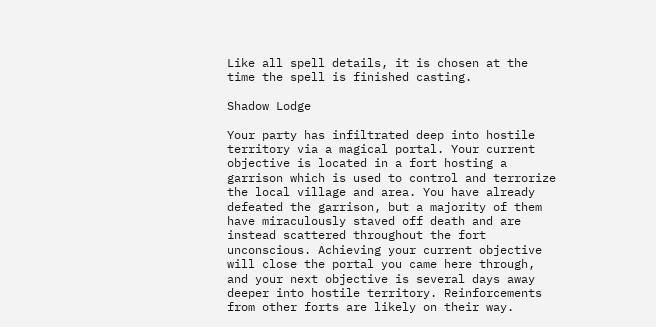Like all spell details, it is chosen at the time the spell is finished casting.

Shadow Lodge

Your party has infiltrated deep into hostile territory via a magical portal. Your current objective is located in a fort hosting a garrison which is used to control and terrorize the local village and area. You have already defeated the garrison, but a majority of them have miraculously staved off death and are instead scattered throughout the fort unconscious. Achieving your current objective will close the portal you came here through, and your next objective is several days away deeper into hostile territory. Reinforcements from other forts are likely on their way.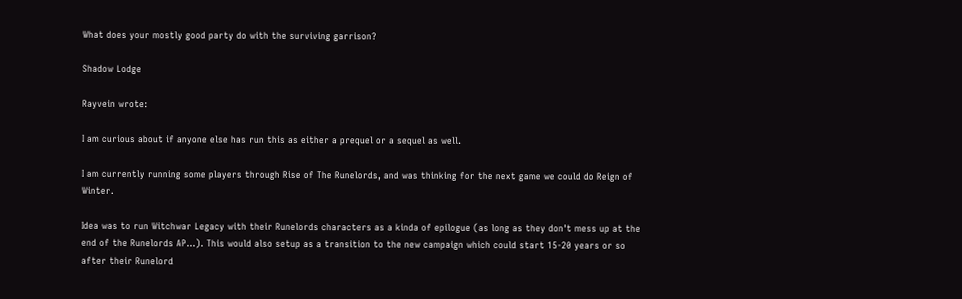What does your mostly good party do with the surviving garrison?

Shadow Lodge

Rayvein wrote:

I am curious about if anyone else has run this as either a prequel or a sequel as well.

I am currently running some players through Rise of The Runelords, and was thinking for the next game we could do Reign of Winter.

Idea was to run Witchwar Legacy with their Runelords characters as a kinda of epilogue (as long as they don't mess up at the end of the Runelords AP...). This would also setup as a transition to the new campaign which could start 15-20 years or so after their Runelord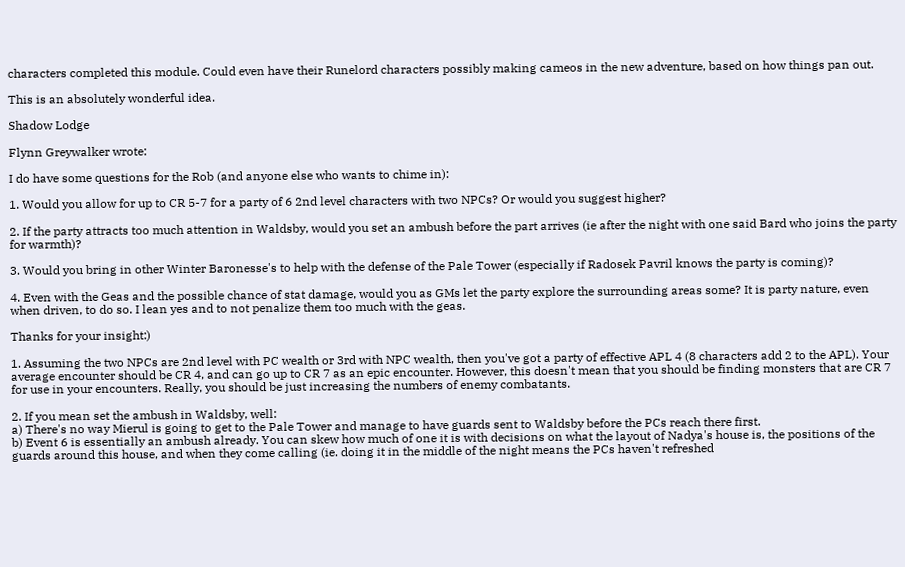characters completed this module. Could even have their Runelord characters possibly making cameos in the new adventure, based on how things pan out.

This is an absolutely wonderful idea.

Shadow Lodge

Flynn Greywalker wrote:

I do have some questions for the Rob (and anyone else who wants to chime in):

1. Would you allow for up to CR 5-7 for a party of 6 2nd level characters with two NPCs? Or would you suggest higher?

2. If the party attracts too much attention in Waldsby, would you set an ambush before the part arrives (ie after the night with one said Bard who joins the party for warmth)?

3. Would you bring in other Winter Baronesse's to help with the defense of the Pale Tower (especially if Radosek Pavril knows the party is coming)?

4. Even with the Geas and the possible chance of stat damage, would you as GMs let the party explore the surrounding areas some? It is party nature, even when driven, to do so. I lean yes and to not penalize them too much with the geas.

Thanks for your insight:)

1. Assuming the two NPCs are 2nd level with PC wealth or 3rd with NPC wealth, then you've got a party of effective APL 4 (8 characters add 2 to the APL). Your average encounter should be CR 4, and can go up to CR 7 as an epic encounter. However, this doesn't mean that you should be finding monsters that are CR 7 for use in your encounters. Really, you should be just increasing the numbers of enemy combatants.

2. If you mean set the ambush in Waldsby, well:
a) There's no way Mierul is going to get to the Pale Tower and manage to have guards sent to Waldsby before the PCs reach there first.
b) Event 6 is essentially an ambush already. You can skew how much of one it is with decisions on what the layout of Nadya's house is, the positions of the guards around this house, and when they come calling (ie. doing it in the middle of the night means the PCs haven't refreshed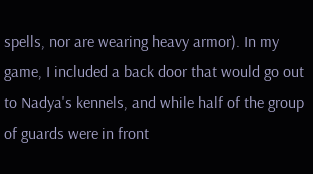spells, nor are wearing heavy armor). In my game, I included a back door that would go out to Nadya's kennels, and while half of the group of guards were in front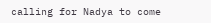calling for Nadya to come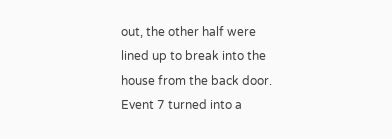out, the other half were lined up to break into the house from the back door. Event 7 turned into a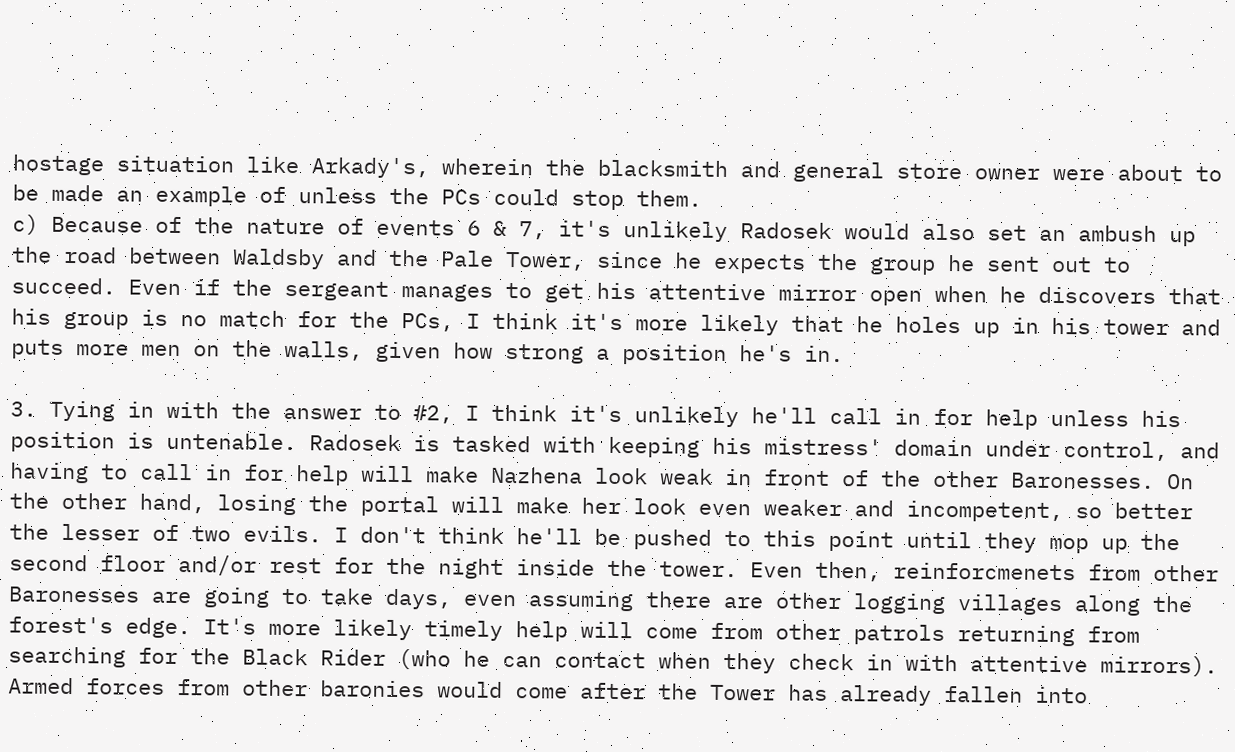hostage situation like Arkady's, wherein the blacksmith and general store owner were about to be made an example of unless the PCs could stop them.
c) Because of the nature of events 6 & 7, it's unlikely Radosek would also set an ambush up the road between Waldsby and the Pale Tower, since he expects the group he sent out to succeed. Even if the sergeant manages to get his attentive mirror open when he discovers that his group is no match for the PCs, I think it's more likely that he holes up in his tower and puts more men on the walls, given how strong a position he's in.

3. Tying in with the answer to #2, I think it's unlikely he'll call in for help unless his position is untenable. Radosek is tasked with keeping his mistress' domain under control, and having to call in for help will make Nazhena look weak in front of the other Baronesses. On the other hand, losing the portal will make her look even weaker and incompetent, so better the lesser of two evils. I don't think he'll be pushed to this point until they mop up the second floor and/or rest for the night inside the tower. Even then, reinforcmenets from other Baronesses are going to take days, even assuming there are other logging villages along the forest's edge. It's more likely timely help will come from other patrols returning from searching for the Black Rider (who he can contact when they check in with attentive mirrors). Armed forces from other baronies would come after the Tower has already fallen into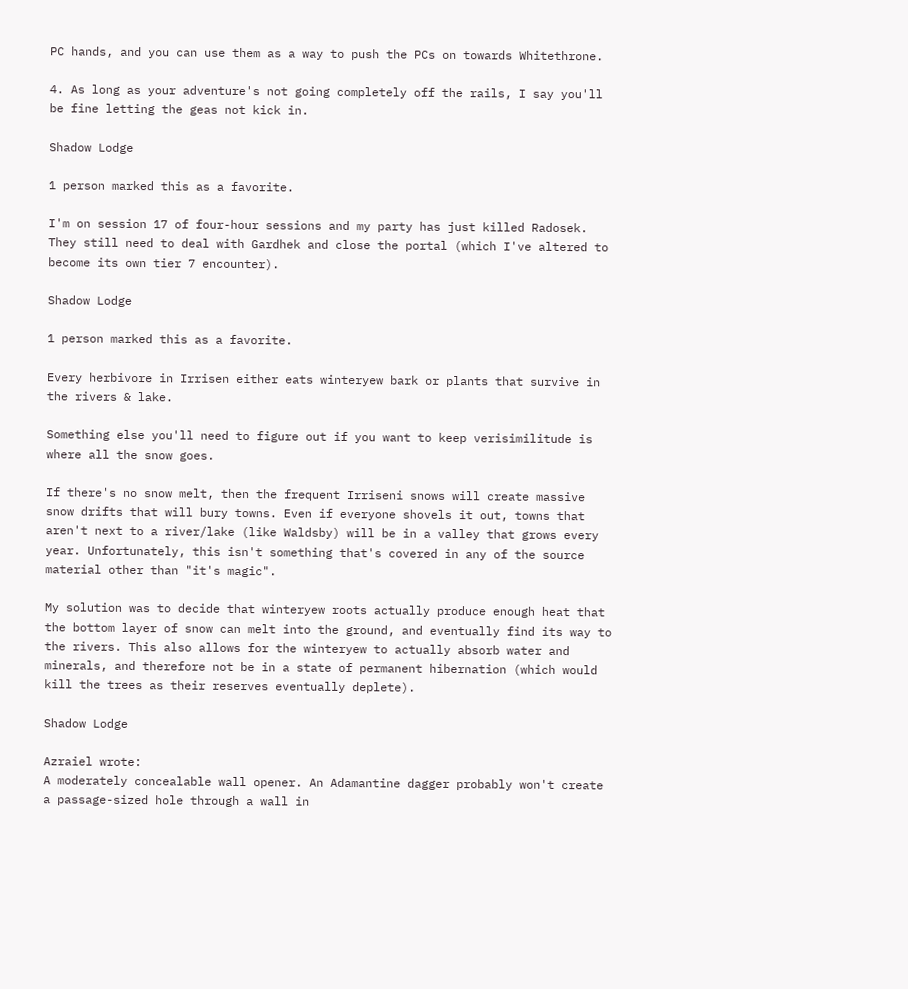PC hands, and you can use them as a way to push the PCs on towards Whitethrone.

4. As long as your adventure's not going completely off the rails, I say you'll be fine letting the geas not kick in.

Shadow Lodge

1 person marked this as a favorite.

I'm on session 17 of four-hour sessions and my party has just killed Radosek. They still need to deal with Gardhek and close the portal (which I've altered to become its own tier 7 encounter).

Shadow Lodge

1 person marked this as a favorite.

Every herbivore in Irrisen either eats winteryew bark or plants that survive in the rivers & lake.

Something else you'll need to figure out if you want to keep verisimilitude is where all the snow goes.

If there's no snow melt, then the frequent Irriseni snows will create massive snow drifts that will bury towns. Even if everyone shovels it out, towns that aren't next to a river/lake (like Waldsby) will be in a valley that grows every year. Unfortunately, this isn't something that's covered in any of the source material other than "it's magic".

My solution was to decide that winteryew roots actually produce enough heat that the bottom layer of snow can melt into the ground, and eventually find its way to the rivers. This also allows for the winteryew to actually absorb water and minerals, and therefore not be in a state of permanent hibernation (which would kill the trees as their reserves eventually deplete).

Shadow Lodge

Azraiel wrote:
A moderately concealable wall opener. An Adamantine dagger probably won't create a passage-sized hole through a wall in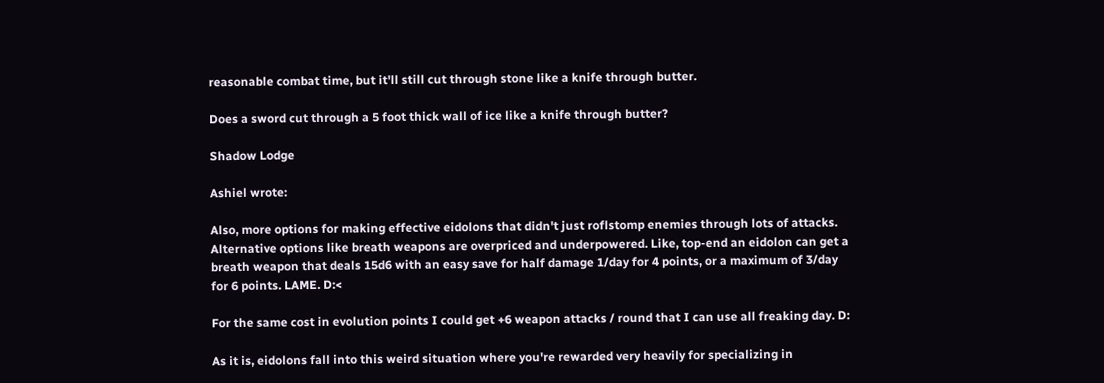reasonable combat time, but it'll still cut through stone like a knife through butter.

Does a sword cut through a 5 foot thick wall of ice like a knife through butter?

Shadow Lodge

Ashiel wrote:

Also, more options for making effective eidolons that didn't just roflstomp enemies through lots of attacks. Alternative options like breath weapons are overpriced and underpowered. Like, top-end an eidolon can get a breath weapon that deals 15d6 with an easy save for half damage 1/day for 4 points, or a maximum of 3/day for 6 points. LAME. D:<

For the same cost in evolution points I could get +6 weapon attacks / round that I can use all freaking day. D:

As it is, eidolons fall into this weird situation where you're rewarded very heavily for specializing in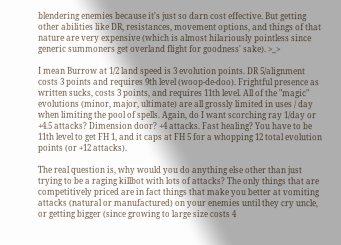blendering enemies because it's just so darn cost effective. But getting other abilities like DR, resistances, movement options, and things of that nature are very expensive (which is almost hilariously pointless since generic summoners get overland flight for goodness' sake). >_>

I mean Burrow at 1/2 land speed is 3 evolution points. DR 5/alignment costs 3 points and requires 9th level (woop-de-doo). Frightful presence as written sucks, costs 3 points, and requires 11th level. All of the "magic" evolutions (minor, major, ultimate) are all grossly limited in uses / day when limiting the pool of spells. Again, do I want scorching ray 1/day or +4.5 attacks? Dimension door? +4 attacks. Fast healing? You have to be 11th level to get FH 1, and it caps at FH 5 for a whopping 12 total evolution points (or +12 attacks).

The real question is, why would you do anything else other than just trying to be a raging killbot with lots of attacks? The only things that are competitively priced are in fact things that make you better at vomiting attacks (natural or manufactured) on your enemies until they cry uncle, or getting bigger (since growing to large size costs 4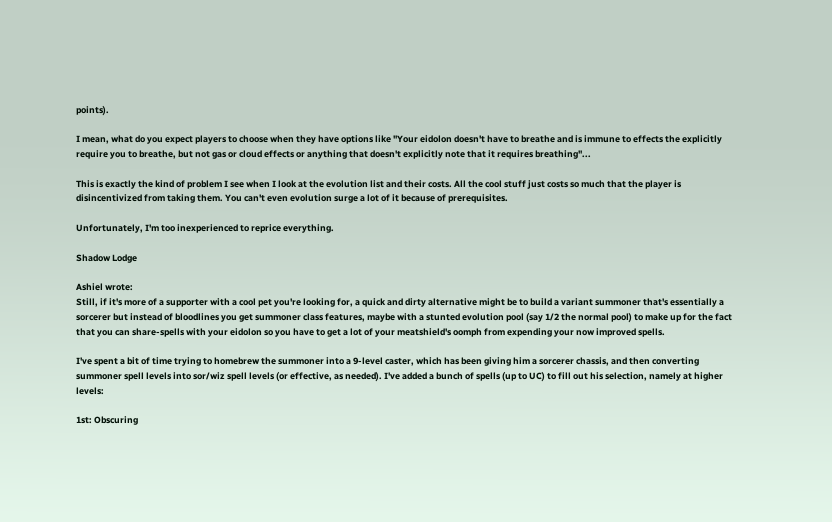points).

I mean, what do you expect players to choose when they have options like "Your eidolon doesn't have to breathe and is immune to effects the explicitly require you to breathe, but not gas or cloud effects or anything that doesn't explicitly note that it requires breathing"...

This is exactly the kind of problem I see when I look at the evolution list and their costs. All the cool stuff just costs so much that the player is disincentivized from taking them. You can't even evolution surge a lot of it because of prerequisites.

Unfortunately, I'm too inexperienced to reprice everything.

Shadow Lodge

Ashiel wrote:
Still, if it's more of a supporter with a cool pet you're looking for, a quick and dirty alternative might be to build a variant summoner that's essentially a sorcerer but instead of bloodlines you get summoner class features, maybe with a stunted evolution pool (say 1/2 the normal pool) to make up for the fact that you can share-spells with your eidolon so you have to get a lot of your meatshield's oomph from expending your now improved spells.

I've spent a bit of time trying to homebrew the summoner into a 9-level caster, which has been giving him a sorcerer chassis, and then converting summoner spell levels into sor/wiz spell levels (or effective, as needed). I've added a bunch of spells (up to UC) to fill out his selection, namely at higher levels:

1st: Obscuring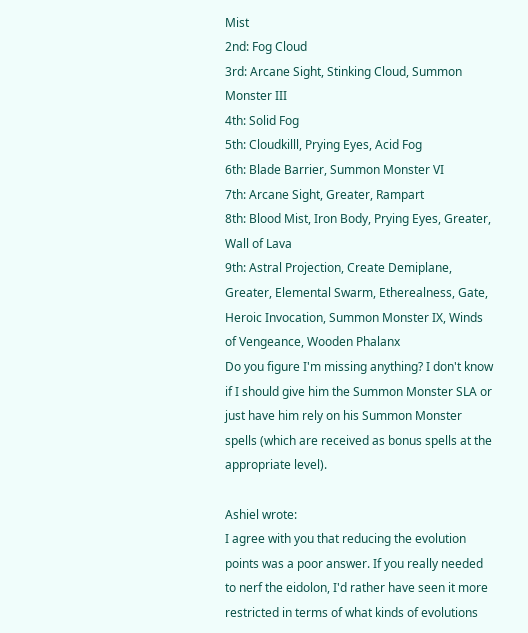Mist
2nd: Fog Cloud
3rd: Arcane Sight, Stinking Cloud, Summon Monster III
4th: Solid Fog
5th: Cloudkilll, Prying Eyes, Acid Fog
6th: Blade Barrier, Summon Monster VI
7th: Arcane Sight, Greater, Rampart
8th: Blood Mist, Iron Body, Prying Eyes, Greater, Wall of Lava
9th: Astral Projection, Create Demiplane, Greater, Elemental Swarm, Etherealness, Gate, Heroic Invocation, Summon Monster IX, Winds of Vengeance, Wooden Phalanx
Do you figure I'm missing anything? I don't know if I should give him the Summon Monster SLA or just have him rely on his Summon Monster spells (which are received as bonus spells at the appropriate level).

Ashiel wrote:
I agree with you that reducing the evolution points was a poor answer. If you really needed to nerf the eidolon, I'd rather have seen it more restricted in terms of what kinds of evolutions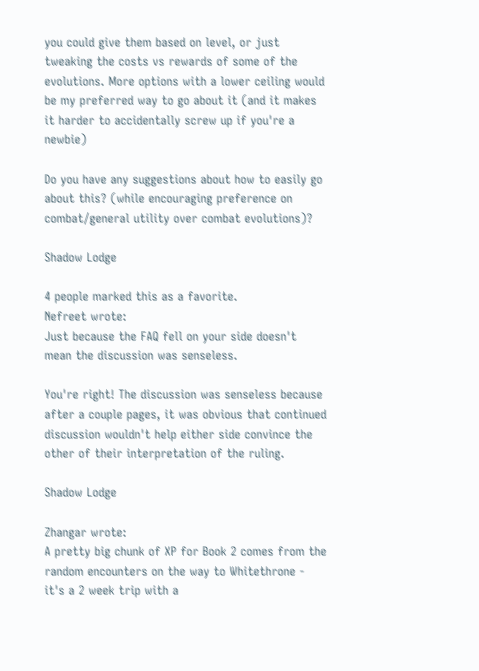you could give them based on level, or just tweaking the costs vs rewards of some of the evolutions. More options with a lower ceiling would be my preferred way to go about it (and it makes it harder to accidentally screw up if you're a newbie)

Do you have any suggestions about how to easily go about this? (while encouraging preference on combat/general utility over combat evolutions)?

Shadow Lodge

4 people marked this as a favorite.
Nefreet wrote:
Just because the FAQ fell on your side doesn't mean the discussion was senseless.

You're right! The discussion was senseless because after a couple pages, it was obvious that continued discussion wouldn't help either side convince the other of their interpretation of the ruling.

Shadow Lodge

Zhangar wrote:
A pretty big chunk of XP for Book 2 comes from the random encounters on the way to Whitethrone - it's a 2 week trip with a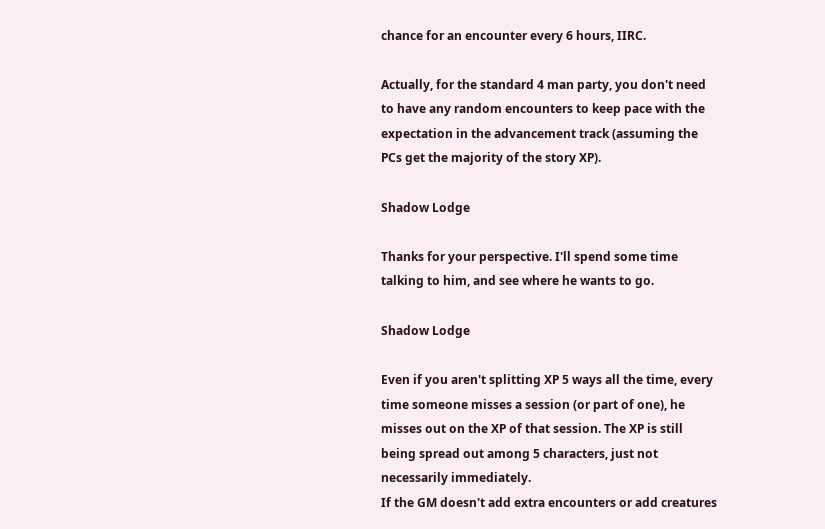chance for an encounter every 6 hours, IIRC.

Actually, for the standard 4 man party, you don't need to have any random encounters to keep pace with the expectation in the advancement track (assuming the PCs get the majority of the story XP).

Shadow Lodge

Thanks for your perspective. I'll spend some time talking to him, and see where he wants to go.

Shadow Lodge

Even if you aren't splitting XP 5 ways all the time, every time someone misses a session (or part of one), he misses out on the XP of that session. The XP is still being spread out among 5 characters, just not necessarily immediately.
If the GM doesn't add extra encounters or add creatures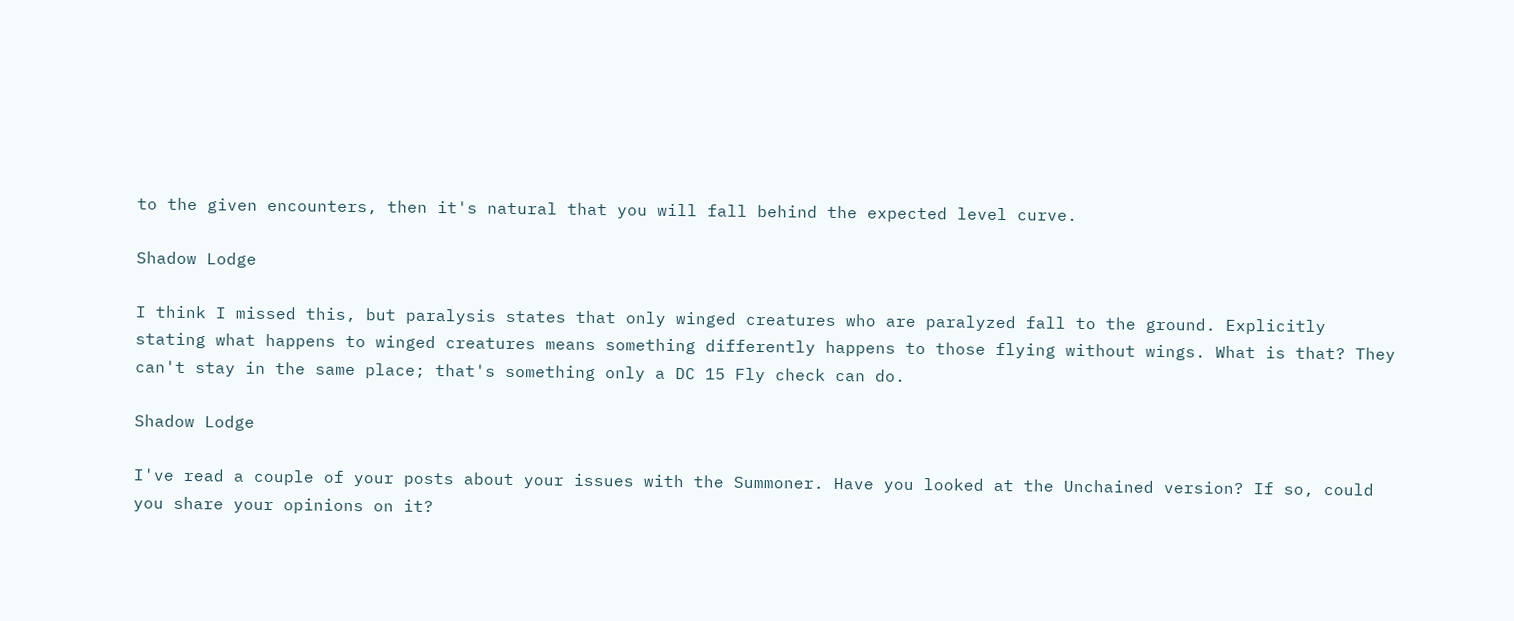to the given encounters, then it's natural that you will fall behind the expected level curve.

Shadow Lodge

I think I missed this, but paralysis states that only winged creatures who are paralyzed fall to the ground. Explicitly stating what happens to winged creatures means something differently happens to those flying without wings. What is that? They can't stay in the same place; that's something only a DC 15 Fly check can do.

Shadow Lodge

I've read a couple of your posts about your issues with the Summoner. Have you looked at the Unchained version? If so, could you share your opinions on it?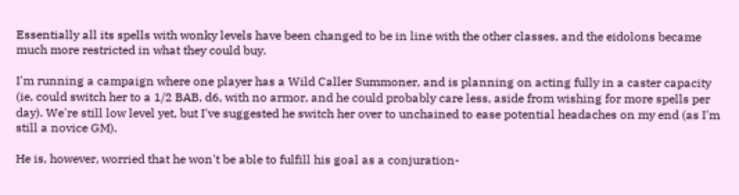Essentially all its spells with wonky levels have been changed to be in line with the other classes, and the eidolons became much more restricted in what they could buy.

I'm running a campaign where one player has a Wild Caller Summoner, and is planning on acting fully in a caster capacity (ie, could switch her to a 1/2 BAB, d6, with no armor, and he could probably care less, aside from wishing for more spells per day). We're still low level yet, but I've suggested he switch her over to unchained to ease potential headaches on my end (as I'm still a novice GM).

He is, however, worried that he won't be able to fulfill his goal as a conjuration-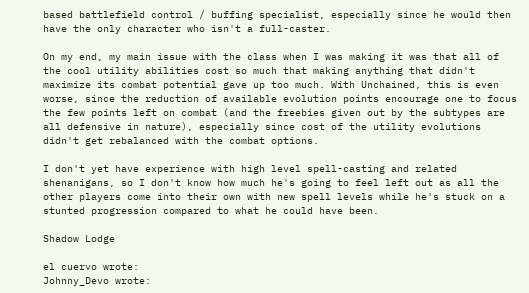based battlefield control / buffing specialist, especially since he would then have the only character who isn't a full-caster.

On my end, my main issue with the class when I was making it was that all of the cool utility abilities cost so much that making anything that didn't maximize its combat potential gave up too much. With Unchained, this is even worse, since the reduction of available evolution points encourage one to focus the few points left on combat (and the freebies given out by the subtypes are all defensive in nature), especially since cost of the utility evolutions didn't get rebalanced with the combat options.

I don't yet have experience with high level spell-casting and related shenanigans, so I don't know how much he's going to feel left out as all the other players come into their own with new spell levels while he's stuck on a stunted progression compared to what he could have been.

Shadow Lodge

el cuervo wrote:
Johnny_Devo wrote: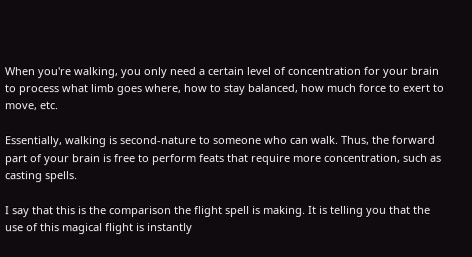When you're walking, you only need a certain level of concentration for your brain to process what limb goes where, how to stay balanced, how much force to exert to move, etc.

Essentially, walking is second-nature to someone who can walk. Thus, the forward part of your brain is free to perform feats that require more concentration, such as casting spells.

I say that this is the comparison the flight spell is making. It is telling you that the use of this magical flight is instantly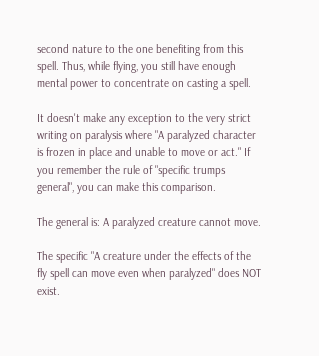second nature to the one benefiting from this spell. Thus, while flying, you still have enough mental power to concentrate on casting a spell.

It doesn't make any exception to the very strict writing on paralysis where "A paralyzed character is frozen in place and unable to move or act." If you remember the rule of "specific trumps general", you can make this comparison.

The general is: A paralyzed creature cannot move.

The specific "A creature under the effects of the fly spell can move even when paralyzed" does NOT exist.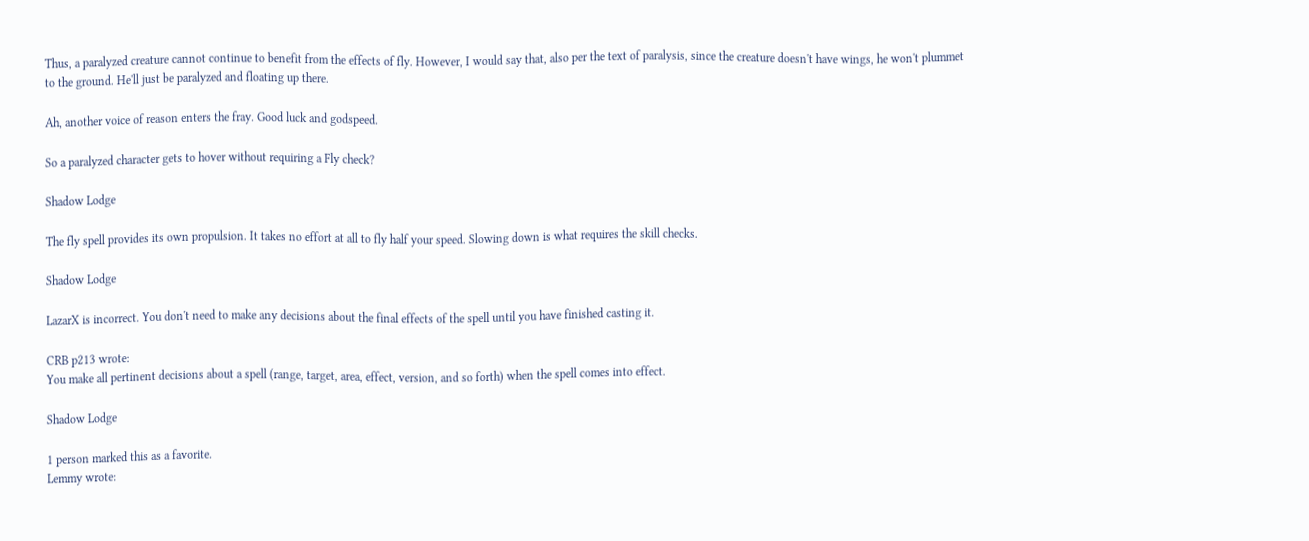Thus, a paralyzed creature cannot continue to benefit from the effects of fly. However, I would say that, also per the text of paralysis, since the creature doesn't have wings, he won't plummet to the ground. He'll just be paralyzed and floating up there.

Ah, another voice of reason enters the fray. Good luck and godspeed.

So a paralyzed character gets to hover without requiring a Fly check?

Shadow Lodge

The fly spell provides its own propulsion. It takes no effort at all to fly half your speed. Slowing down is what requires the skill checks.

Shadow Lodge

LazarX is incorrect. You don't need to make any decisions about the final effects of the spell until you have finished casting it.

CRB p213 wrote:
You make all pertinent decisions about a spell (range, target, area, effect, version, and so forth) when the spell comes into effect.

Shadow Lodge

1 person marked this as a favorite.
Lemmy wrote: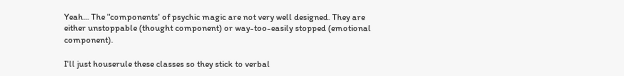Yeah... The "components' of psychic magic are not very well designed. They are either unstoppable (thought component) or way-too-easily stopped (emotional component).

I'll just houserule these classes so they stick to verbal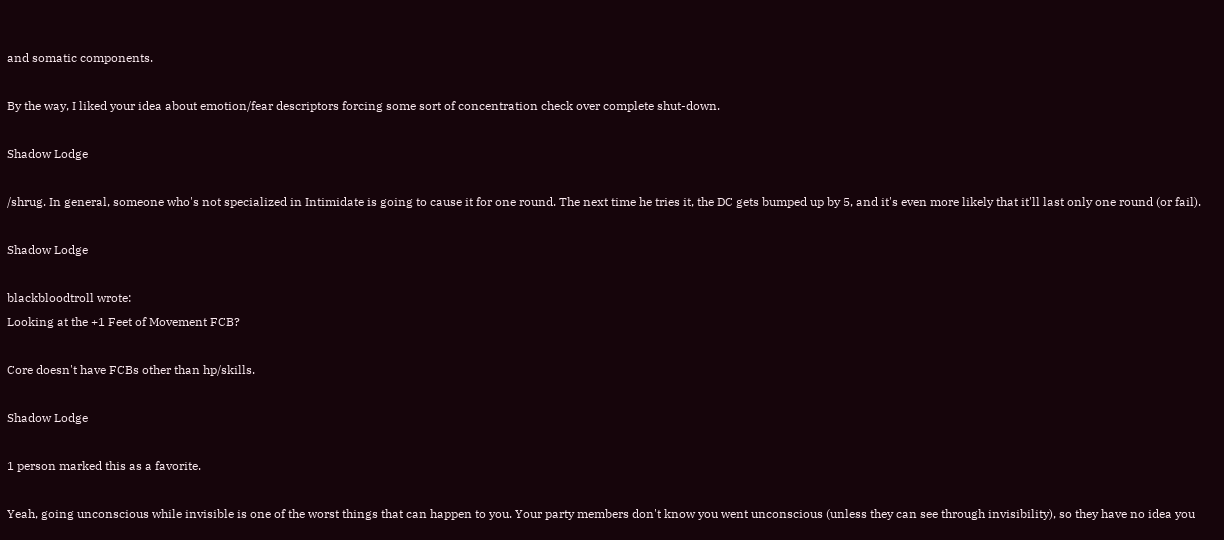and somatic components.

By the way, I liked your idea about emotion/fear descriptors forcing some sort of concentration check over complete shut-down.

Shadow Lodge

/shrug. In general, someone who's not specialized in Intimidate is going to cause it for one round. The next time he tries it, the DC gets bumped up by 5, and it's even more likely that it'll last only one round (or fail).

Shadow Lodge

blackbloodtroll wrote:
Looking at the +1 Feet of Movement FCB?

Core doesn't have FCBs other than hp/skills.

Shadow Lodge

1 person marked this as a favorite.

Yeah, going unconscious while invisible is one of the worst things that can happen to you. Your party members don't know you went unconscious (unless they can see through invisibility), so they have no idea you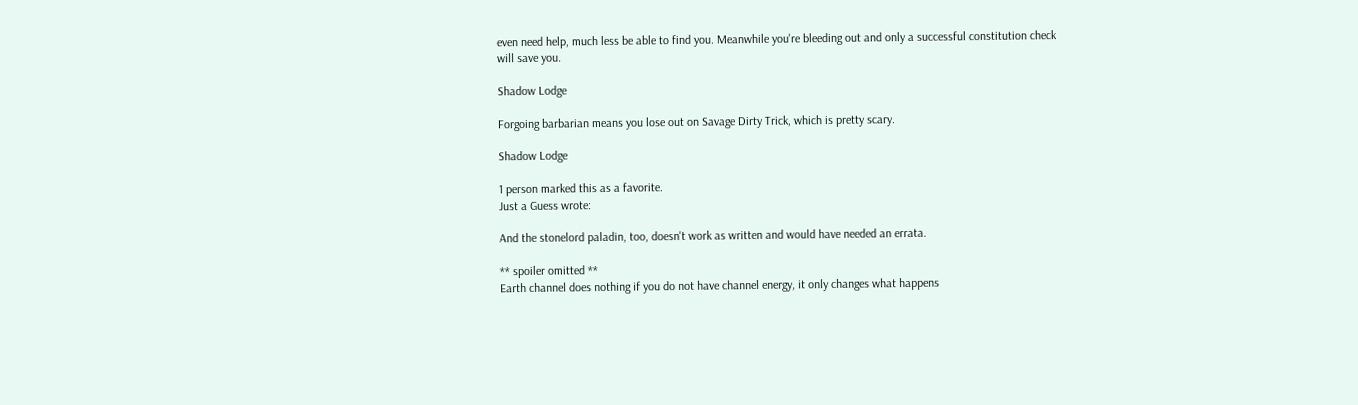even need help, much less be able to find you. Meanwhile you're bleeding out and only a successful constitution check will save you.

Shadow Lodge

Forgoing barbarian means you lose out on Savage Dirty Trick, which is pretty scary.

Shadow Lodge

1 person marked this as a favorite.
Just a Guess wrote:

And the stonelord paladin, too, doesn't work as written and would have needed an errata.

** spoiler omitted **
Earth channel does nothing if you do not have channel energy, it only changes what happens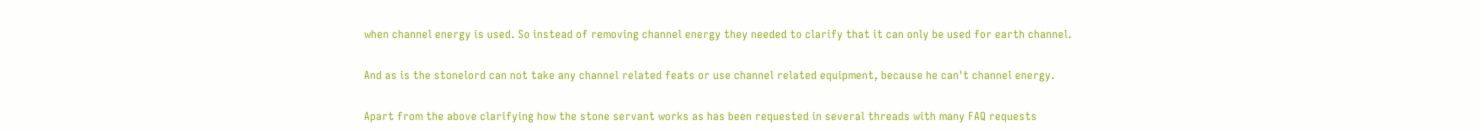when channel energy is used. So instead of removing channel energy they needed to clarify that it can only be used for earth channel.

And as is the stonelord can not take any channel related feats or use channel related equipment, because he can't channel energy.

Apart from the above clarifying how the stone servant works as has been requested in several threads with many FAQ requests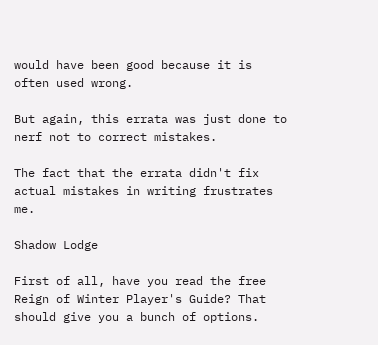would have been good because it is often used wrong.

But again, this errata was just done to nerf not to correct mistakes.

The fact that the errata didn't fix actual mistakes in writing frustrates me.

Shadow Lodge

First of all, have you read the free Reign of Winter Player's Guide? That should give you a bunch of options.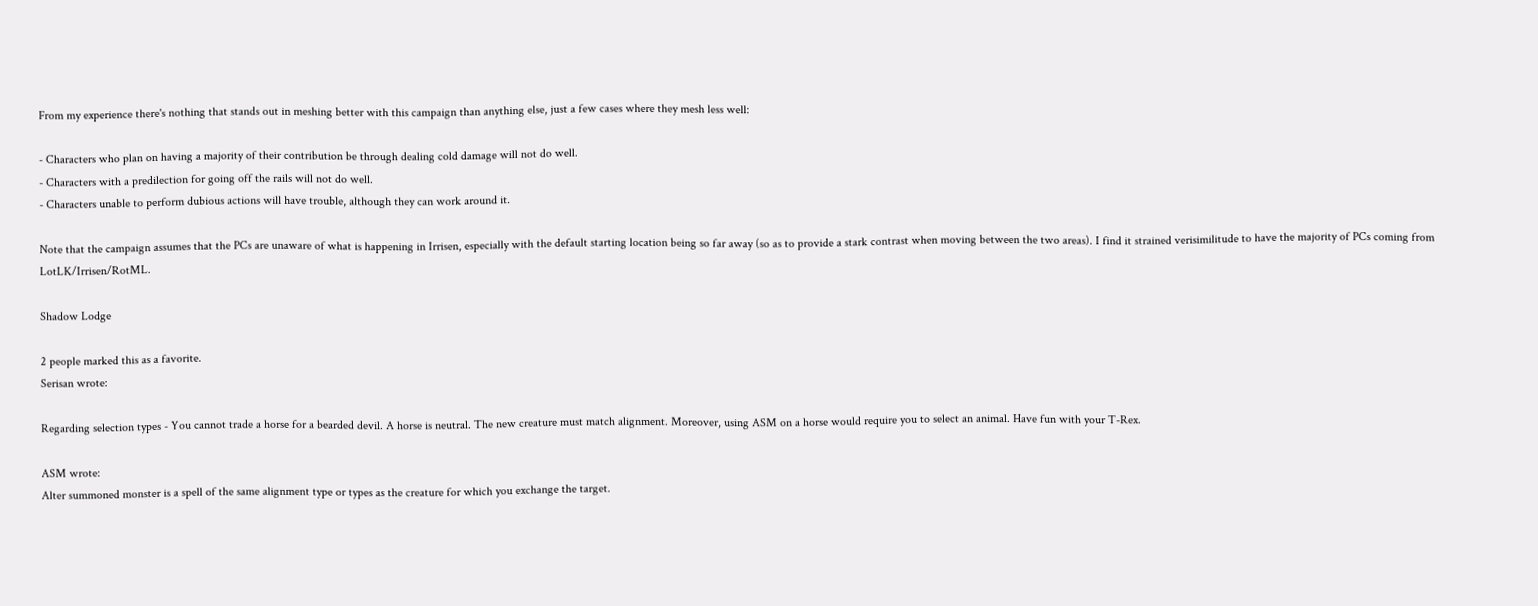From my experience there's nothing that stands out in meshing better with this campaign than anything else, just a few cases where they mesh less well:

- Characters who plan on having a majority of their contribution be through dealing cold damage will not do well.
- Characters with a predilection for going off the rails will not do well.
- Characters unable to perform dubious actions will have trouble, although they can work around it.

Note that the campaign assumes that the PCs are unaware of what is happening in Irrisen, especially with the default starting location being so far away (so as to provide a stark contrast when moving between the two areas). I find it strained verisimilitude to have the majority of PCs coming from LotLK/Irrisen/RotML.

Shadow Lodge

2 people marked this as a favorite.
Serisan wrote:

Regarding selection types - You cannot trade a horse for a bearded devil. A horse is neutral. The new creature must match alignment. Moreover, using ASM on a horse would require you to select an animal. Have fun with your T-Rex.

ASM wrote:
Alter summoned monster is a spell of the same alignment type or types as the creature for which you exchange the target.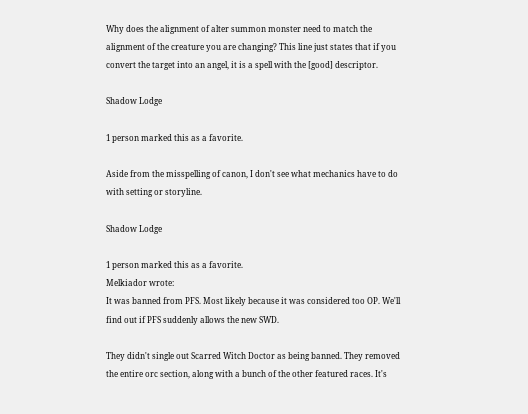Why does the alignment of alter summon monster need to match the alignment of the creature you are changing? This line just states that if you convert the target into an angel, it is a spell with the [good] descriptor.

Shadow Lodge

1 person marked this as a favorite.

Aside from the misspelling of canon, I don't see what mechanics have to do with setting or storyline.

Shadow Lodge

1 person marked this as a favorite.
Melkiador wrote:
It was banned from PFS. Most likely because it was considered too OP. We'll find out if PFS suddenly allows the new SWD.

They didn't single out Scarred Witch Doctor as being banned. They removed the entire orc section, along with a bunch of the other featured races. It's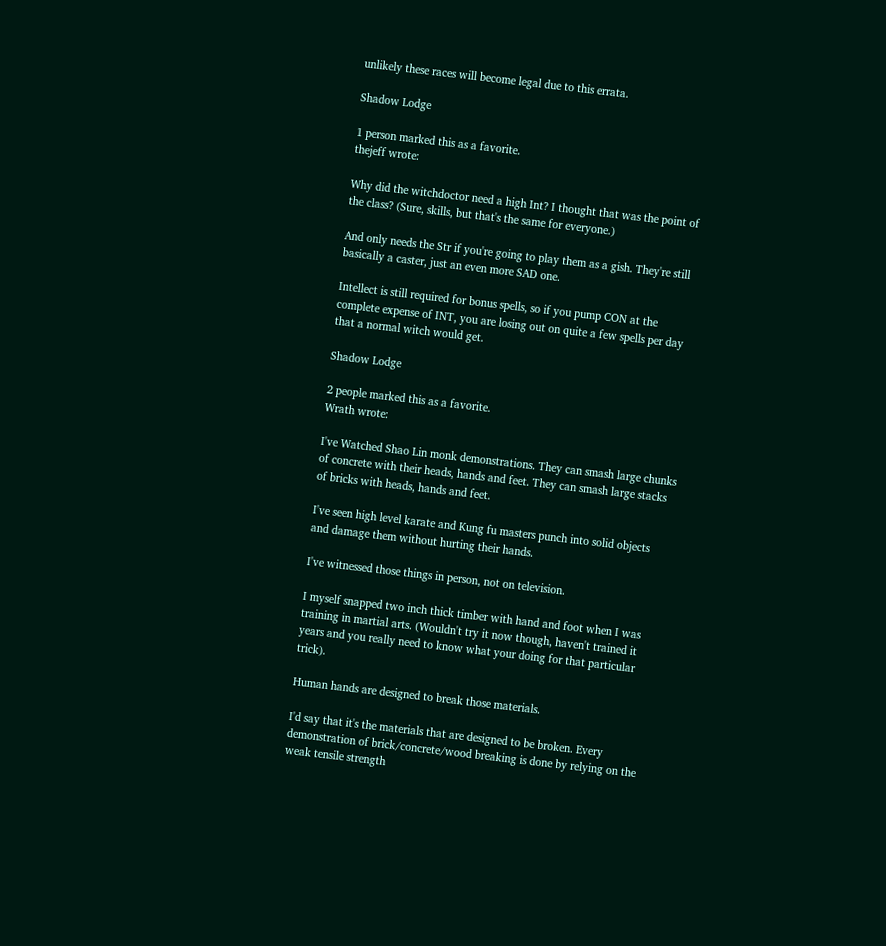unlikely these races will become legal due to this errata.

Shadow Lodge

1 person marked this as a favorite.
thejeff wrote:

Why did the witchdoctor need a high Int? I thought that was the point of the class? (Sure, skills, but that's the same for everyone.)

And only needs the Str if you're going to play them as a gish. They're still basically a caster, just an even more SAD one.

Intellect is still required for bonus spells, so if you pump CON at the complete expense of INT, you are losing out on quite a few spells per day that a normal witch would get.

Shadow Lodge

2 people marked this as a favorite.
Wrath wrote:

I've Watched Shao Lin monk demonstrations. They can smash large chunks of concrete with their heads, hands and feet. They can smash large stacks of bricks with heads, hands and feet.

I've seen high level karate and Kung fu masters punch into solid objects and damage them without hurting their hands.

I've witnessed those things in person, not on television.

I myself snapped two inch thick timber with hand and foot when I was training in martial arts. (Wouldn't try it now though, haven't trained it years and you really need to know what your doing for that particular trick).

Human hands are designed to break those materials.

I'd say that it's the materials that are designed to be broken. Every demonstration of brick/concrete/wood breaking is done by relying on the weak tensile strength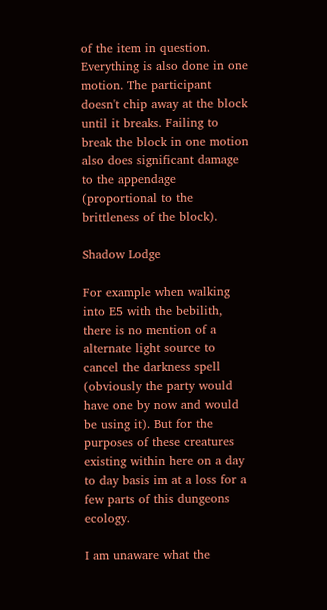of the item in question. Everything is also done in one motion. The participant doesn't chip away at the block until it breaks. Failing to break the block in one motion also does significant damage to the appendage (proportional to the brittleness of the block).

Shadow Lodge

For example when walking into E5 with the bebilith, there is no mention of a alternate light source to cancel the darkness spell (obviously the party would have one by now and would be using it). But for the purposes of these creatures existing within here on a day to day basis im at a loss for a few parts of this dungeons ecology.

I am unaware what the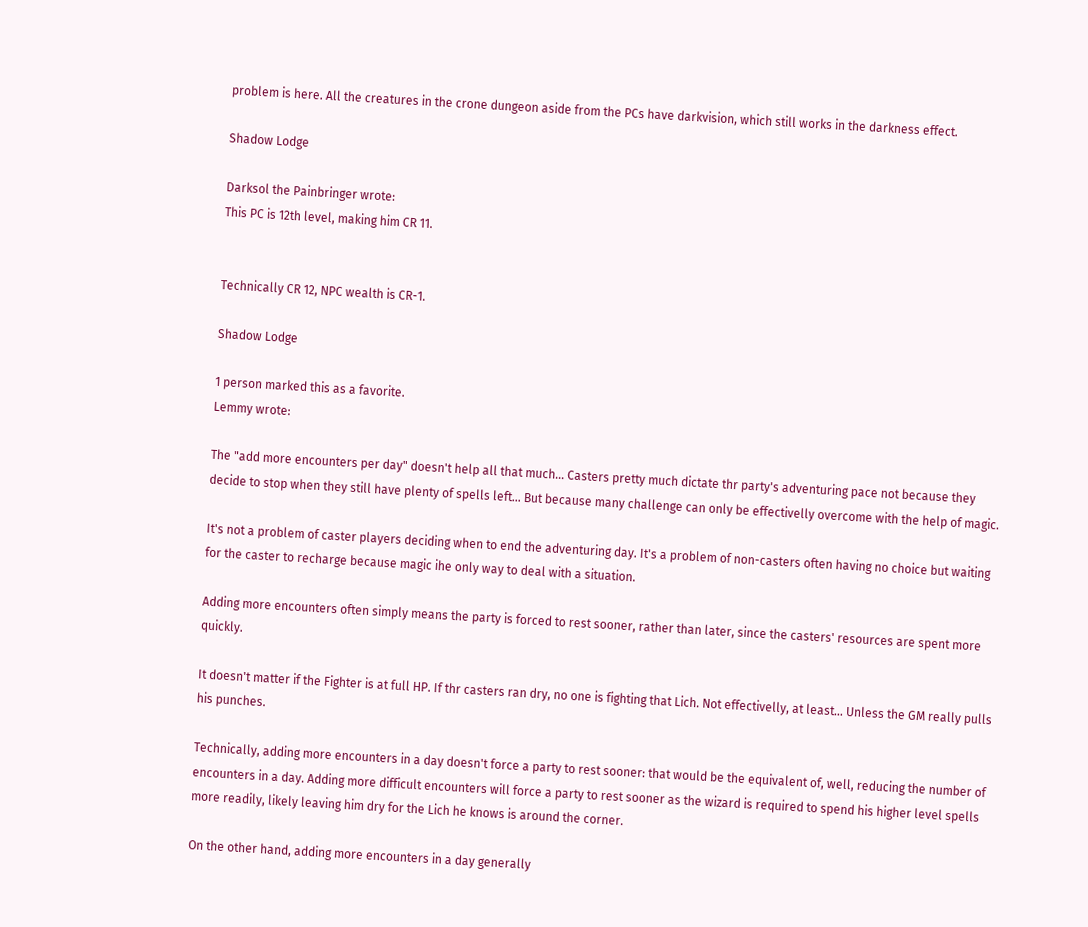problem is here. All the creatures in the crone dungeon aside from the PCs have darkvision, which still works in the darkness effect.

Shadow Lodge

Darksol the Painbringer wrote:
This PC is 12th level, making him CR 11.


Technically CR 12, NPC wealth is CR-1.

Shadow Lodge

1 person marked this as a favorite.
Lemmy wrote:

The "add more encounters per day" doesn't help all that much... Casters pretty much dictate thr party's adventuring pace not because they decide to stop when they still have plenty of spells left... But because many challenge can only be effectivelly overcome with the help of magic.

It's not a problem of caster players deciding when to end the adventuring day. It's a problem of non-casters often having no choice but waiting for the caster to recharge because magic ihe only way to deal with a situation.

Adding more encounters often simply means the party is forced to rest sooner, rather than later, since the casters' resources are spent more quickly.

It doesn't matter if the Fighter is at full HP. If thr casters ran dry, no one is fighting that Lich. Not effectivelly, at least... Unless the GM really pulls his punches.

Technically, adding more encounters in a day doesn't force a party to rest sooner: that would be the equivalent of, well, reducing the number of encounters in a day. Adding more difficult encounters will force a party to rest sooner as the wizard is required to spend his higher level spells more readily, likely leaving him dry for the Lich he knows is around the corner.

On the other hand, adding more encounters in a day generally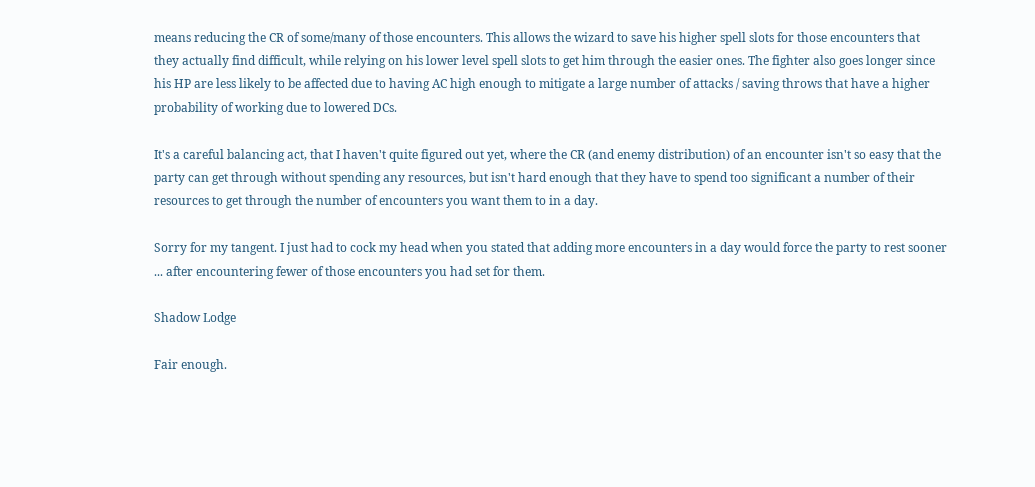means reducing the CR of some/many of those encounters. This allows the wizard to save his higher spell slots for those encounters that they actually find difficult, while relying on his lower level spell slots to get him through the easier ones. The fighter also goes longer since his HP are less likely to be affected due to having AC high enough to mitigate a large number of attacks / saving throws that have a higher probability of working due to lowered DCs.

It's a careful balancing act, that I haven't quite figured out yet, where the CR (and enemy distribution) of an encounter isn't so easy that the party can get through without spending any resources, but isn't hard enough that they have to spend too significant a number of their resources to get through the number of encounters you want them to in a day.

Sorry for my tangent. I just had to cock my head when you stated that adding more encounters in a day would force the party to rest sooner ... after encountering fewer of those encounters you had set for them.

Shadow Lodge

Fair enough.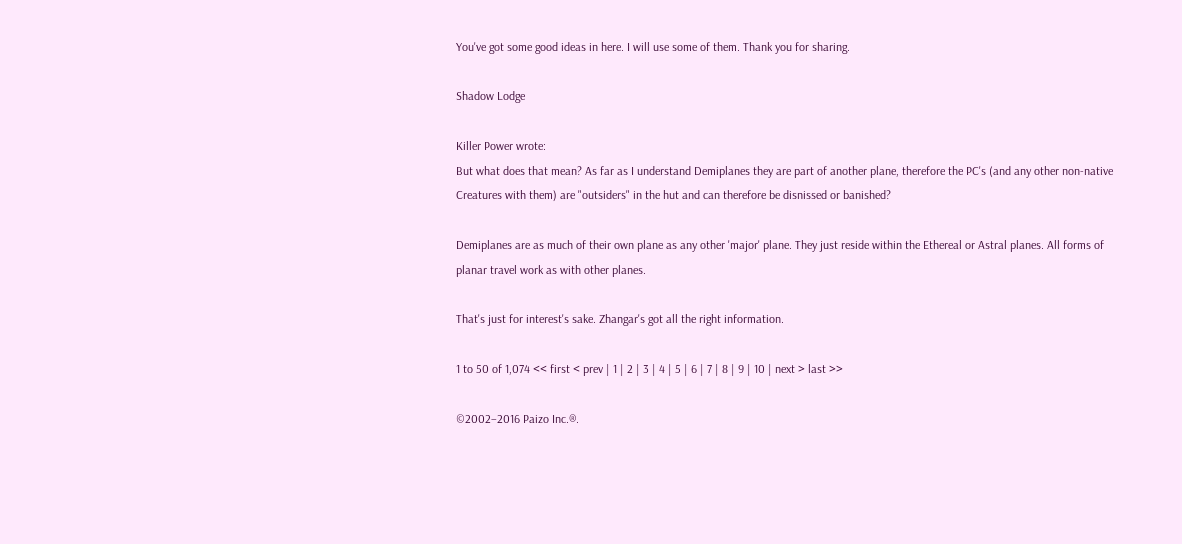You've got some good ideas in here. I will use some of them. Thank you for sharing.

Shadow Lodge

Killer Power wrote:
But what does that mean? As far as I understand Demiplanes they are part of another plane, therefore the PC's (and any other non-native Creatures with them) are "outsiders" in the hut and can therefore be disnissed or banished?

Demiplanes are as much of their own plane as any other 'major' plane. They just reside within the Ethereal or Astral planes. All forms of planar travel work as with other planes.

That's just for interest's sake. Zhangar's got all the right information.

1 to 50 of 1,074 << first < prev | 1 | 2 | 3 | 4 | 5 | 6 | 7 | 8 | 9 | 10 | next > last >>

©2002–2016 Paizo Inc.®.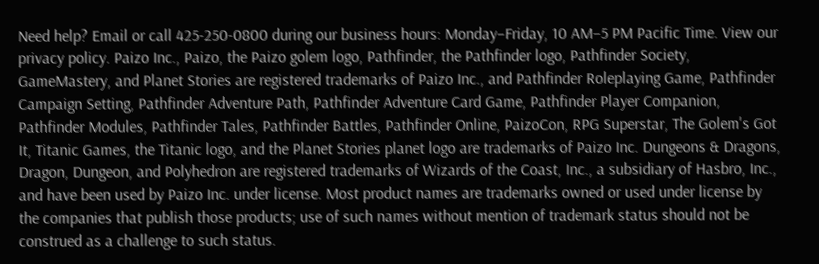Need help? Email or call 425-250-0800 during our business hours: Monday–Friday, 10 AM–5 PM Pacific Time. View our privacy policy. Paizo Inc., Paizo, the Paizo golem logo, Pathfinder, the Pathfinder logo, Pathfinder Society, GameMastery, and Planet Stories are registered trademarks of Paizo Inc., and Pathfinder Roleplaying Game, Pathfinder Campaign Setting, Pathfinder Adventure Path, Pathfinder Adventure Card Game, Pathfinder Player Companion, Pathfinder Modules, Pathfinder Tales, Pathfinder Battles, Pathfinder Online, PaizoCon, RPG Superstar, The Golem's Got It, Titanic Games, the Titanic logo, and the Planet Stories planet logo are trademarks of Paizo Inc. Dungeons & Dragons, Dragon, Dungeon, and Polyhedron are registered trademarks of Wizards of the Coast, Inc., a subsidiary of Hasbro, Inc., and have been used by Paizo Inc. under license. Most product names are trademarks owned or used under license by the companies that publish those products; use of such names without mention of trademark status should not be construed as a challenge to such status.